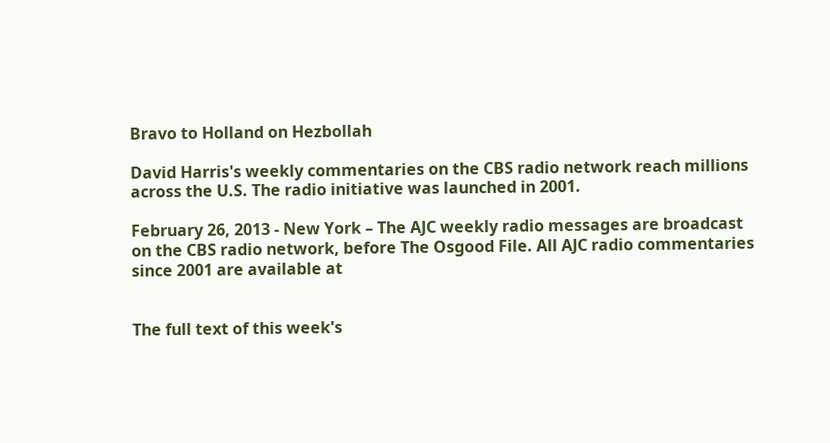Bravo to Holland on Hezbollah

David Harris's weekly commentaries on the CBS radio network reach millions across the U.S. The radio initiative was launched in 2001.

February 26, 2013 - New York – The AJC weekly radio messages are broadcast on the CBS radio network, before The Osgood File. All AJC radio commentaries since 2001 are available at


The full text of this week's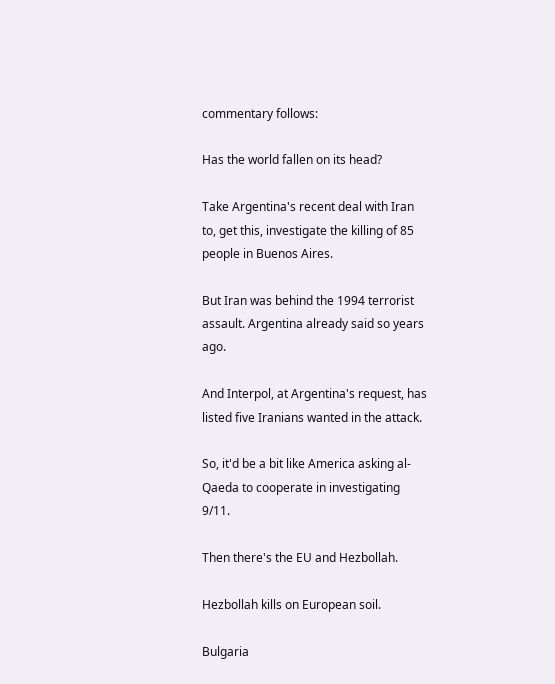commentary follows:

Has the world fallen on its head?

Take Argentina's recent deal with Iran to, get this, investigate the killing of 85 people in Buenos Aires.

But Iran was behind the 1994 terrorist assault. Argentina already said so years ago.

And Interpol, at Argentina's request, has listed five Iranians wanted in the attack.

So, it'd be a bit like America asking al-Qaeda to cooperate in investigating 9/11.

Then there's the EU and Hezbollah.

Hezbollah kills on European soil.

Bulgaria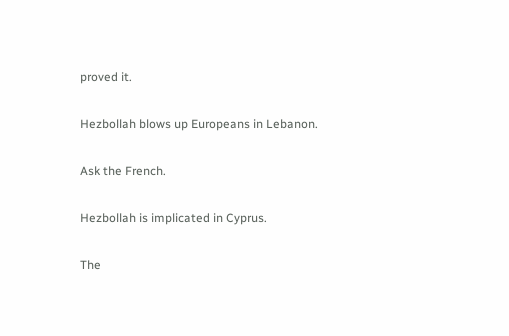proved it.

Hezbollah blows up Europeans in Lebanon.

Ask the French.

Hezbollah is implicated in Cyprus.

The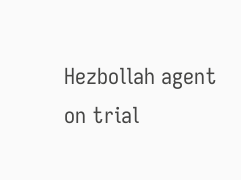Hezbollah agent on trial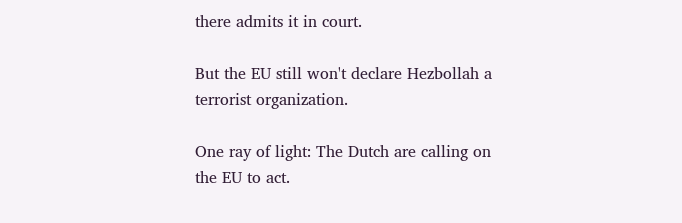there admits it in court.

But the EU still won't declare Hezbollah a terrorist organization.

One ray of light: The Dutch are calling on the EU to act.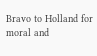Bravo to Holland for moral and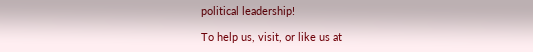political leadership!

To help us, visit, or like us at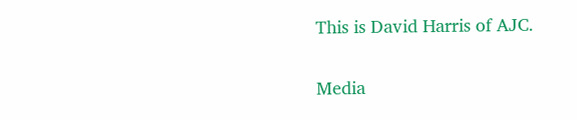This is David Harris of AJC.

Media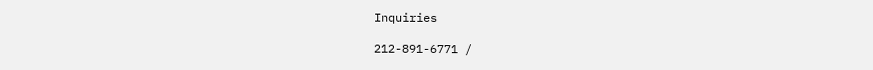Inquiries

212-891-6771 /